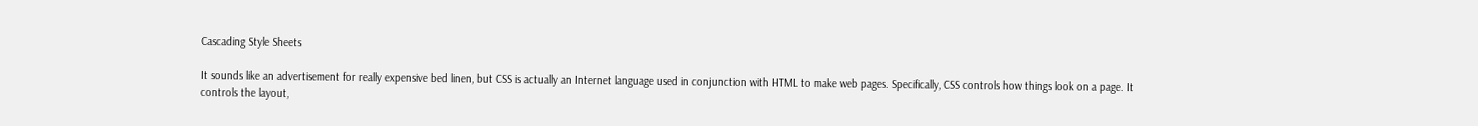Cascading Style Sheets

It sounds like an advertisement for really expensive bed linen, but CSS is actually an Internet language used in conjunction with HTML to make web pages. Specifically, CSS controls how things look on a page. It controls the layout,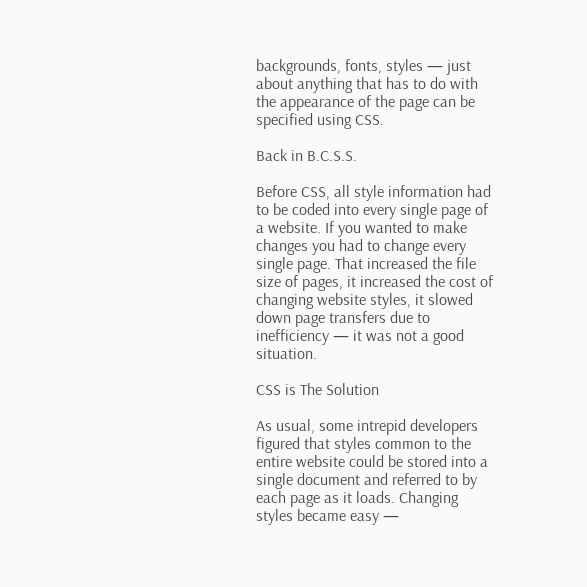backgrounds, fonts, styles — just about anything that has to do with the appearance of the page can be specified using CSS.

Back in B.C.S.S.

Before CSS, all style information had to be coded into every single page of a website. If you wanted to make changes you had to change every single page. That increased the file size of pages, it increased the cost of changing website styles, it slowed down page transfers due to inefficiency — it was not a good situation.

CSS is The Solution

As usual, some intrepid developers figured that styles common to the entire website could be stored into a single document and referred to by each page as it loads. Changing styles became easy —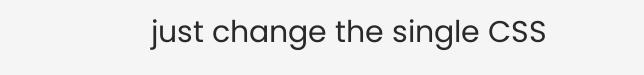just change the single CSS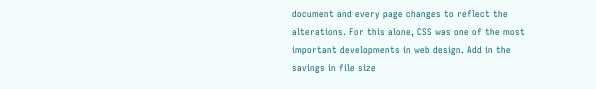document and every page changes to reflect the alterations. For this alone, CSS was one of the most important developments in web design. Add in the savings in file size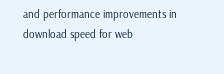and performance improvements in download speed for web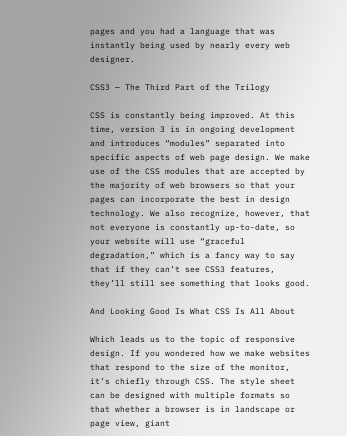pages and you had a language that was instantly being used by nearly every web designer.

CSS3 — The Third Part of the Trilogy

CSS is constantly being improved. At this time, version 3 is in ongoing development and introduces “modules” separated into specific aspects of web page design. We make use of the CSS modules that are accepted by the majority of web browsers so that your pages can incorporate the best in design technology. We also recognize, however, that not everyone is constantly up-to-date, so your website will use “graceful degradation,” which is a fancy way to say that if they can’t see CSS3 features, they’ll still see something that looks good.

And Looking Good Is What CSS Is All About

Which leads us to the topic of responsive design. If you wondered how we make websites that respond to the size of the monitor, it’s chiefly through CSS. The style sheet can be designed with multiple formats so that whether a browser is in landscape or page view, giant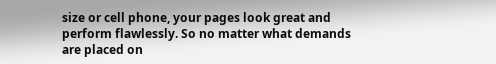size or cell phone, your pages look great and perform flawlessly. So no matter what demands are placed on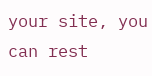your site, you can rest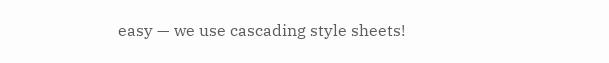easy — we use cascading style sheets!